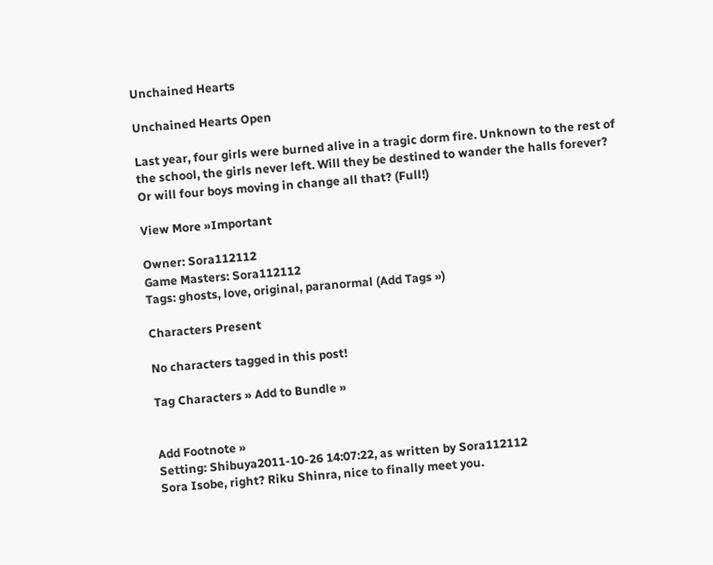Unchained Hearts

Unchained Hearts Open

Last year, four girls were burned alive in a tragic dorm fire. Unknown to the rest of the school, the girls never left. Will they be destined to wander the halls forever? Or will four boys moving in change all that? (Full!)

View More »Important

Owner: Sora112112
Game Masters: Sora112112
Tags: ghosts, love, original, paranormal (Add Tags »)

Characters Present

No characters tagged in this post!

Tag Characters » Add to Bundle »


Add Footnote »
Setting: Shibuya2011-10-26 14:07:22, as written by Sora112112
Sora Isobe, right? Riku Shinra, nice to finally meet you.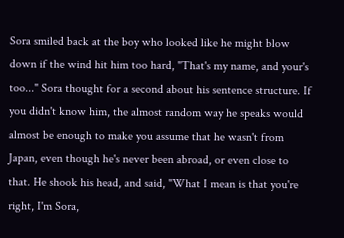Sora smiled back at the boy who looked like he might blow down if the wind hit him too hard, "That's my name, and your's too..." Sora thought for a second about his sentence structure. If you didn't know him, the almost random way he speaks would almost be enough to make you assume that he wasn't from Japan, even though he's never been abroad, or even close to that. He shook his head, and said, "What I mean is that you're right, I'm Sora,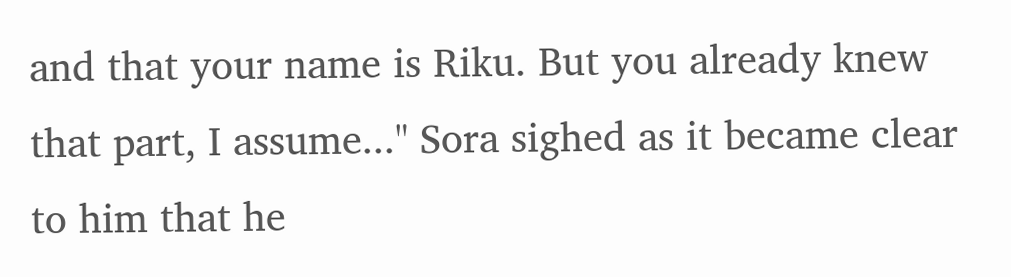and that your name is Riku. But you already knew that part, I assume..." Sora sighed as it became clear to him that he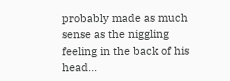probably made as much sense as the niggling feeling in the back of his head...